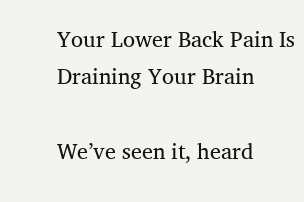Your Lower Back Pain Is Draining Your Brain

We’ve seen it, heard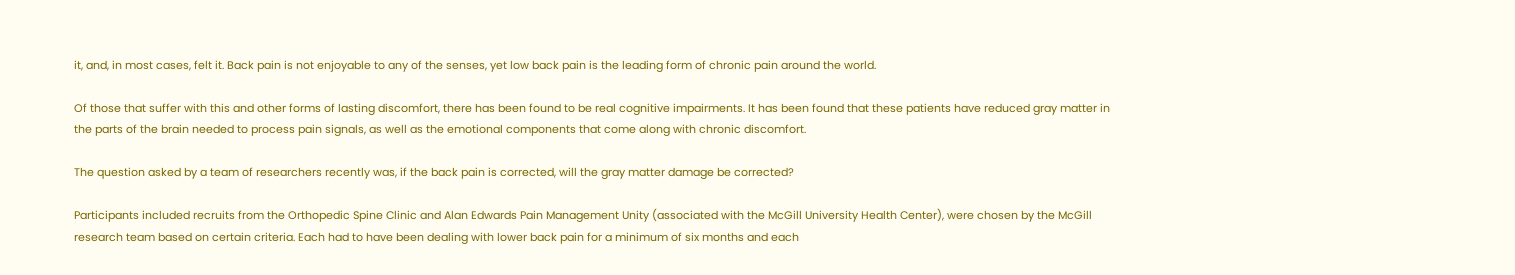it, and, in most cases, felt it. Back pain is not enjoyable to any of the senses, yet low back pain is the leading form of chronic pain around the world.

Of those that suffer with this and other forms of lasting discomfort, there has been found to be real cognitive impairments. It has been found that these patients have reduced gray matter in the parts of the brain needed to process pain signals, as well as the emotional components that come along with chronic discomfort.

The question asked by a team of researchers recently was, if the back pain is corrected, will the gray matter damage be corrected?

Participants included recruits from the Orthopedic Spine Clinic and Alan Edwards Pain Management Unity (associated with the McGill University Health Center), were chosen by the McGill research team based on certain criteria. Each had to have been dealing with lower back pain for a minimum of six months and each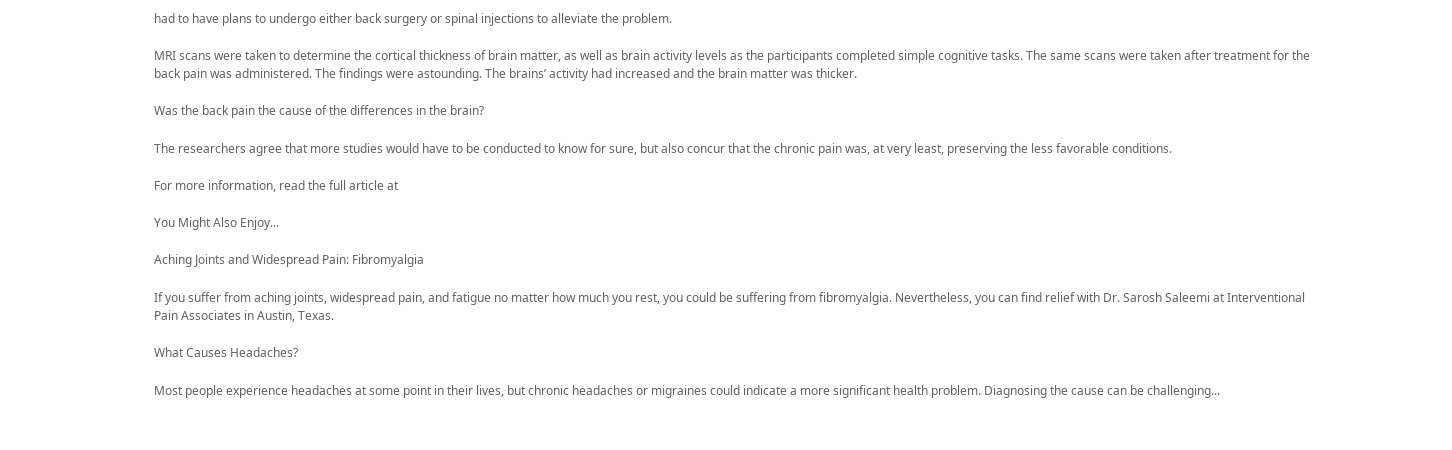had to have plans to undergo either back surgery or spinal injections to alleviate the problem.

MRI scans were taken to determine the cortical thickness of brain matter, as well as brain activity levels as the participants completed simple cognitive tasks. The same scans were taken after treatment for the back pain was administered. The findings were astounding. The brains’ activity had increased and the brain matter was thicker.

Was the back pain the cause of the differences in the brain?

The researchers agree that more studies would have to be conducted to know for sure, but also concur that the chronic pain was, at very least, preserving the less favorable conditions.

For more information, read the full article at

You Might Also Enjoy...

Aching Joints and Widespread Pain: Fibromyalgia

If you suffer from aching joints, widespread pain, and fatigue no matter how much you rest, you could be suffering from fibromyalgia. Nevertheless, you can find relief with Dr. Sarosh Saleemi at Interventional Pain Associates in Austin, Texas.

What Causes Headaches?

Most people experience headaches at some point in their lives, but chronic headaches or migraines could indicate a more significant health problem. Diagnosing the cause can be challenging...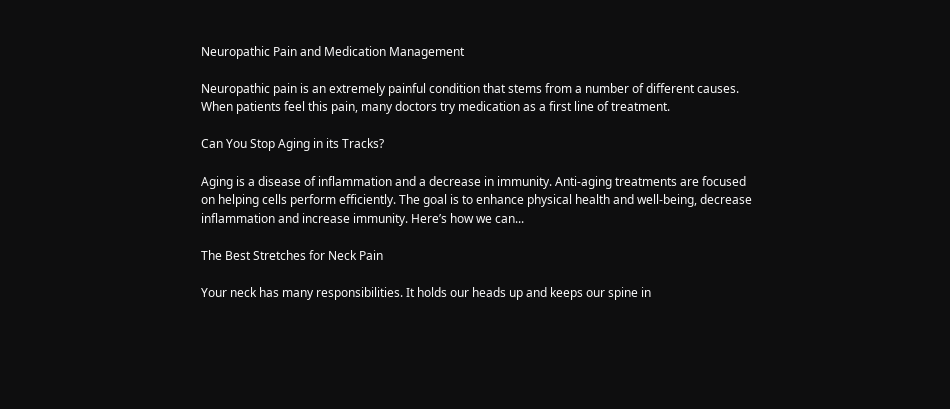Neuropathic Pain and Medication Management

Neuropathic pain is an extremely painful condition that stems from a number of different causes. When patients feel this pain, many doctors try medication as a first line of treatment.

Can You Stop Aging in its Tracks?

Aging is a disease of inflammation and a decrease in immunity. Anti-aging treatments are focused on helping cells perform efficiently. The goal is to enhance physical health and well-being, decrease inflammation and increase immunity. Here’s how we can...

The Best Stretches for Neck Pain

Your neck has many responsibilities. It holds our heads up and keeps our spine in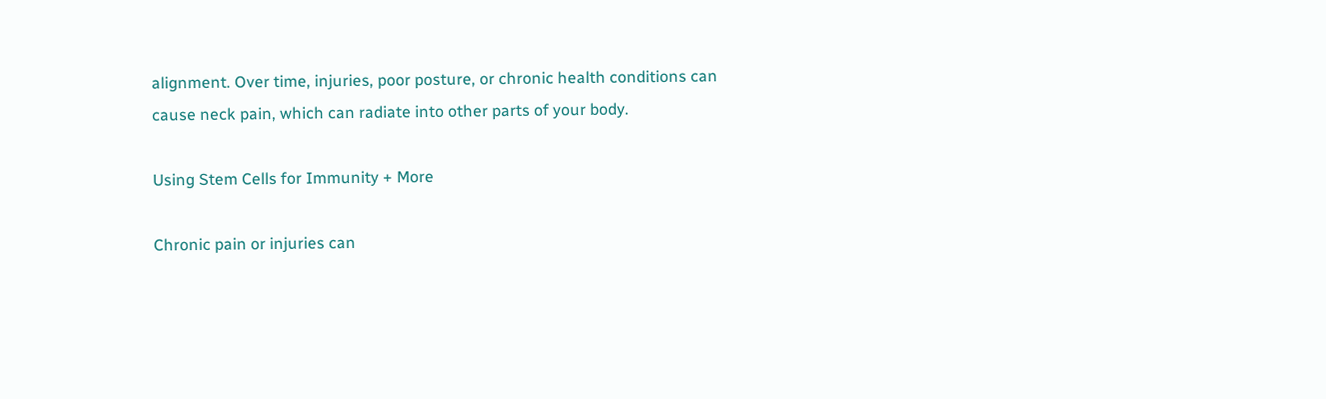alignment. Over time, injuries, poor posture, or chronic health conditions can cause neck pain, which can radiate into other parts of your body.

Using Stem Cells for Immunity + More

Chronic pain or injuries can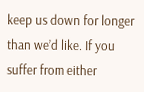keep us down for longer than we’d like. If you suffer from either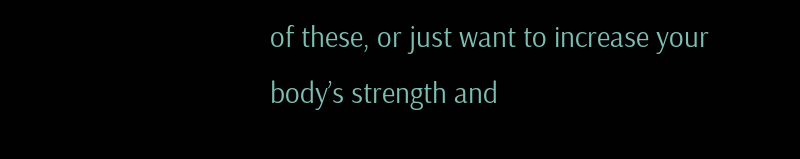of these, or just want to increase your body’s strength and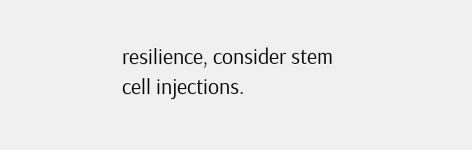resilience, consider stem cell injections.